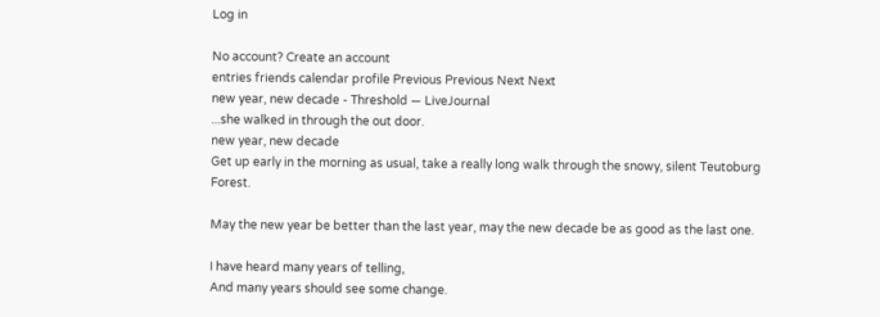Log in

No account? Create an account
entries friends calendar profile Previous Previous Next Next
new year, new decade - Threshold — LiveJournal
...she walked in through the out door.
new year, new decade
Get up early in the morning as usual, take a really long walk through the snowy, silent Teutoburg Forest.

May the new year be better than the last year, may the new decade be as good as the last one.

I have heard many years of telling,
And many years should see some change.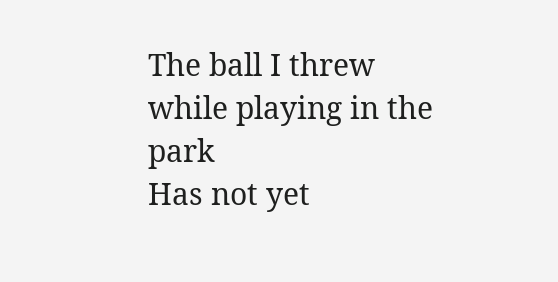The ball I threw while playing in the park
Has not yet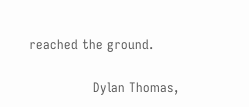reached the ground.

                Dylan Thomas,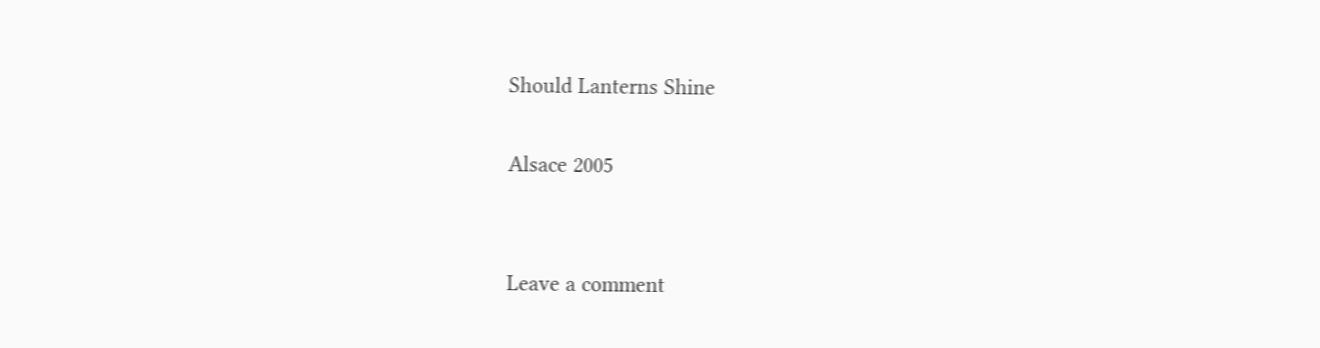Should Lanterns Shine

Alsace 2005


Leave a comment